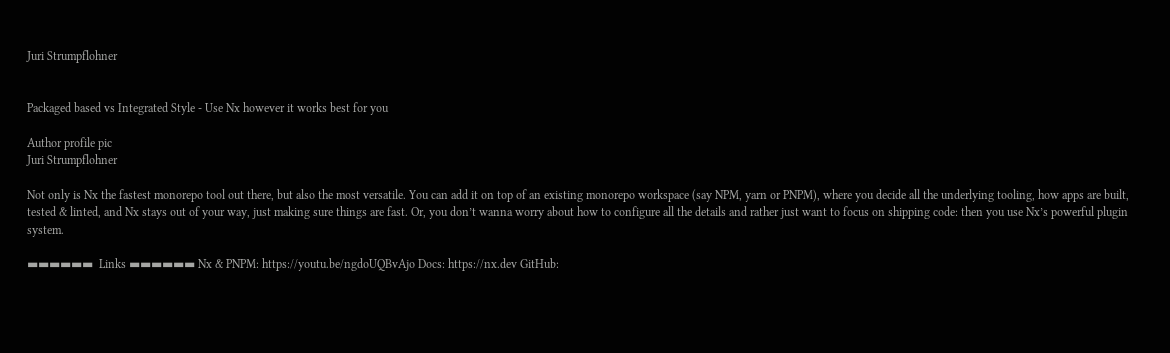Juri Strumpflohner


Packaged based vs Integrated Style - Use Nx however it works best for you

Author profile pic
Juri Strumpflohner

Not only is Nx the fastest monorepo tool out there, but also the most versatile. You can add it on top of an existing monorepo workspace (say NPM, yarn or PNPM), where you decide all the underlying tooling, how apps are built, tested & linted, and Nx stays out of your way, just making sure things are fast. Or, you don’t wanna worry about how to configure all the details and rather just want to focus on shipping code: then you use Nx’s powerful plugin system.

▬▬▬▬▬▬  Links ▬▬▬▬▬▬ Nx & PNPM: https://youtu.be/ngdoUQBvAjo Docs: https://nx.dev GitHub: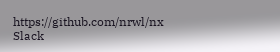https://github.com/nrwl/nx Slack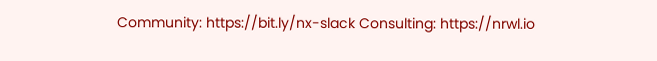Community: https://bit.ly/nx-slack Consulting: https://nrwl.io